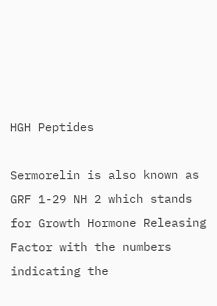HGH Peptides

Sermorelin is also known as GRF 1-29 NH 2 which stands for Growth Hormone Releasing Factor with the numbers indicating the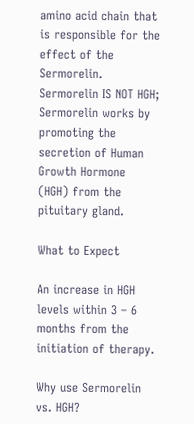amino acid chain that is responsible for the effect of the Sermorelin. Sermorelin IS NOT HGH; Sermorelin works by promoting the secretion of Human Growth Hormone (HGH) from the pituitary gland.

What to Expect

An increase in HGH levels within 3 – 6 months from the initiation of therapy.

Why use Sermorelin vs. HGH?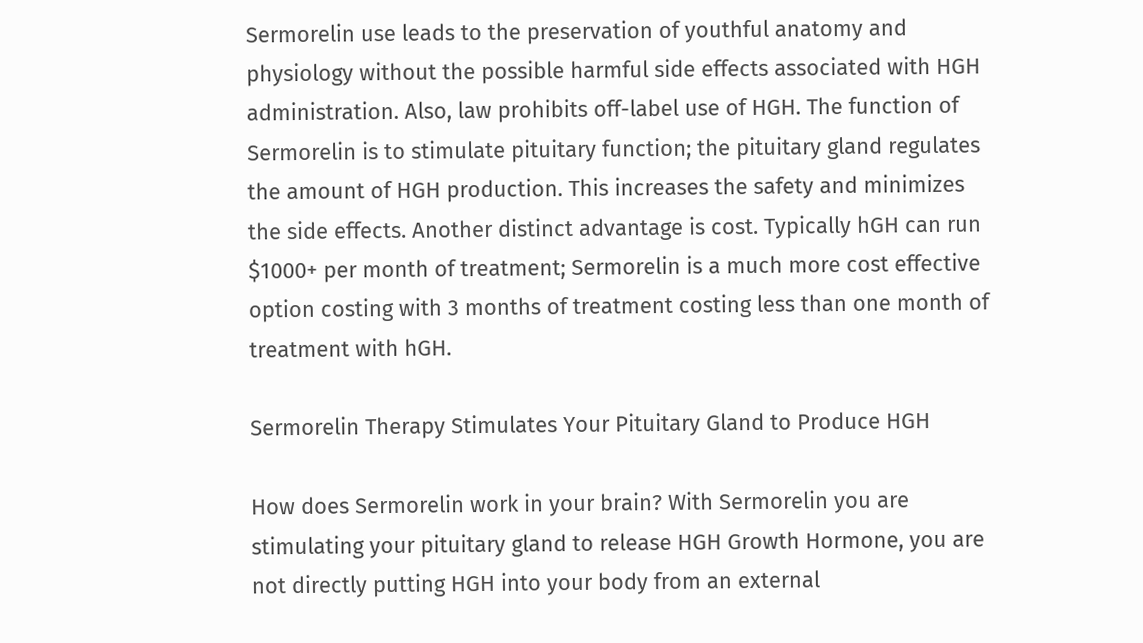Sermorelin use leads to the preservation of youthful anatomy and physiology without the possible harmful side effects associated with HGH administration. Also, law prohibits off-label use of HGH. The function of Sermorelin is to stimulate pituitary function; the pituitary gland regulates the amount of HGH production. This increases the safety and minimizes the side effects. Another distinct advantage is cost. Typically hGH can run $1000+ per month of treatment; Sermorelin is a much more cost effective option costing with 3 months of treatment costing less than one month of treatment with hGH.

Sermorelin Therapy Stimulates Your Pituitary Gland to Produce HGH

How does Sermorelin work in your brain? With Sermorelin you are stimulating your pituitary gland to release HGH Growth Hormone, you are not directly putting HGH into your body from an external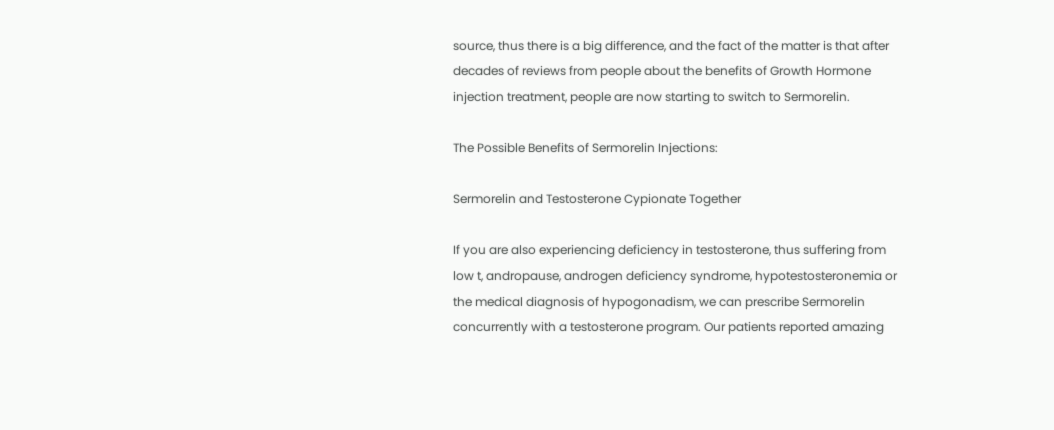source, thus there is a big difference, and the fact of the matter is that after decades of reviews from people about the benefits of Growth Hormone injection treatment, people are now starting to switch to Sermorelin.

The Possible Benefits of Sermorelin Injections:

Sermorelin and Testosterone Cypionate Together

If you are also experiencing deficiency in testosterone, thus suffering from low t, andropause, androgen deficiency syndrome, hypotestosteronemia or the medical diagnosis of hypogonadism, we can prescribe Sermorelin concurrently with a testosterone program. Our patients reported amazing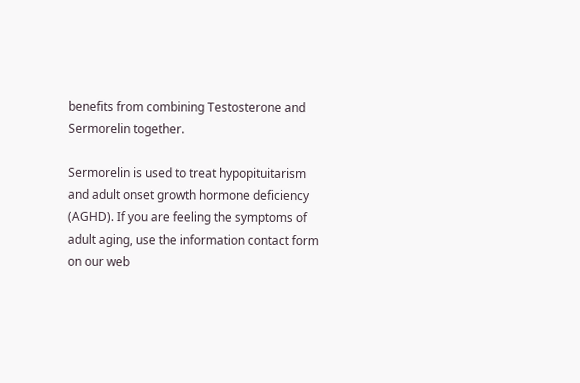benefits from combining Testosterone and Sermorelin together.

Sermorelin is used to treat hypopituitarism and adult onset growth hormone deficiency (AGHD). If you are feeling the symptoms of adult aging, use the information contact form on our web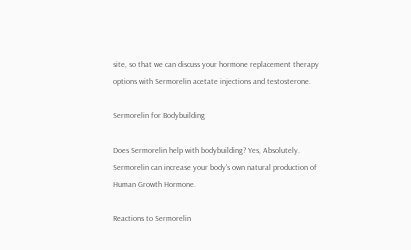site, so that we can discuss your hormone replacement therapy options with Sermorelin acetate injections and testosterone.

Sermorelin for Bodybuilding

Does Sermorelin help with bodybuilding? Yes, Absolutely. Sermorelin can increase your body's own natural production of Human Growth Hormone.

Reactions to Sermorelin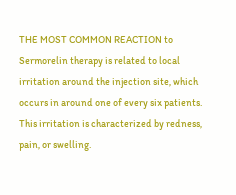THE MOST COMMON REACTION to Sermorelin therapy is related to local irritation around the injection site, which occurs in around one of every six patients. This irritation is characterized by redness, pain, or swelling.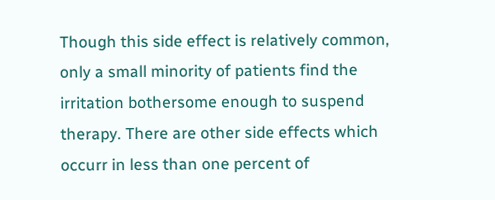Though this side effect is relatively common, only a small minority of patients find the irritation bothersome enough to suspend therapy. There are other side effects which occurr in less than one percent of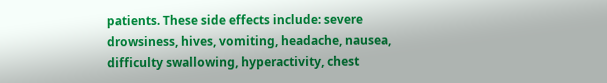patients. These side effects include: severe drowsiness, hives, vomiting, headache, nausea, difficulty swallowing, hyperactivity, chest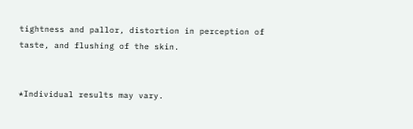tightness and pallor, distortion in perception of taste, and flushing of the skin.


*Individual results may vary.